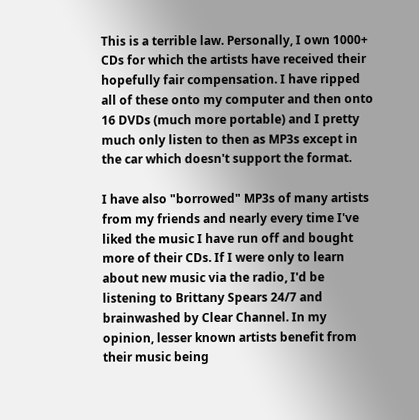This is a terrible law. Personally, I own 1000+ CDs for which the artists have received their hopefully fair compensation. I have ripped all of these onto my computer and then onto 16 DVDs (much more portable) and I pretty much only listen to then as MP3s except in the car which doesn't support the format.

I have also "borrowed" MP3s of many artists from my friends and nearly every time I've liked the music I have run off and bought more of their CDs. If I were only to learn about new music via the radio, I'd be listening to Brittany Spears 24/7 and brainwashed by Clear Channel. In my opinion, lesser known artists benefit from their music being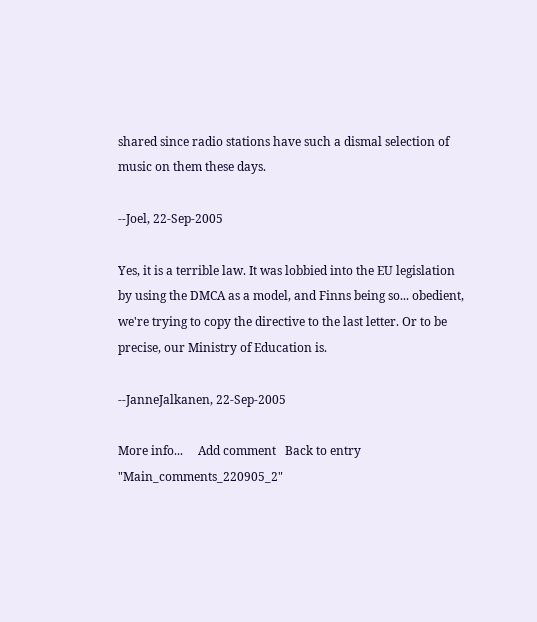shared since radio stations have such a dismal selection of music on them these days.

--Joel, 22-Sep-2005

Yes, it is a terrible law. It was lobbied into the EU legislation by using the DMCA as a model, and Finns being so... obedient, we're trying to copy the directive to the last letter. Or to be precise, our Ministry of Education is.

--JanneJalkanen, 22-Sep-2005

More info...     Add comment   Back to entry
"Main_comments_220905_2"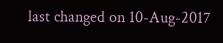last changed on 10-Aug-2017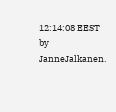12:14:08 EEST by JanneJalkanen.